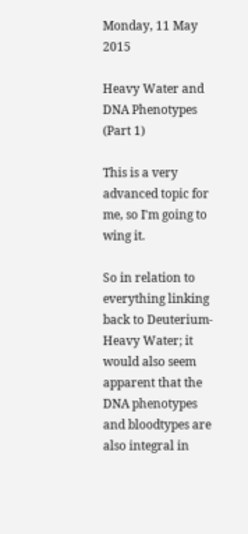Monday, 11 May 2015

Heavy Water and DNA Phenotypes (Part 1)

This is a very advanced topic for me, so I'm going to wing it.

So in relation to everything linking back to Deuterium-Heavy Water; it would also seem apparent that the DNA phenotypes and bloodtypes are also integral in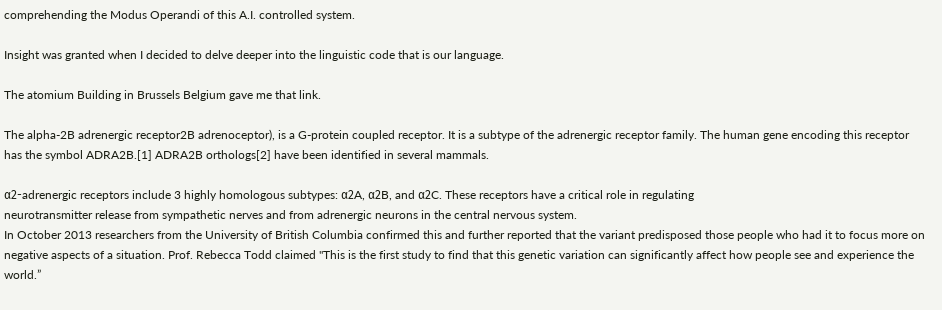comprehending the Modus Operandi of this A.I. controlled system.

Insight was granted when I decided to delve deeper into the linguistic code that is our language.

The atomium Building in Brussels Belgium gave me that link.

The alpha-2B adrenergic receptor2B adrenoceptor), is a G-protein coupled receptor. It is a subtype of the adrenergic receptor family. The human gene encoding this receptor has the symbol ADRA2B.[1] ADRA2B orthologs[2] have been identified in several mammals.

α2-adrenergic receptors include 3 highly homologous subtypes: α2A, α2B, and α2C. These receptors have a critical role in regulating
neurotransmitter release from sympathetic nerves and from adrenergic neurons in the central nervous system.
In October 2013 researchers from the University of British Columbia confirmed this and further reported that the variant predisposed those people who had it to focus more on negative aspects of a situation. Prof. Rebecca Todd claimed "This is the first study to find that this genetic variation can significantly affect how people see and experience the world.”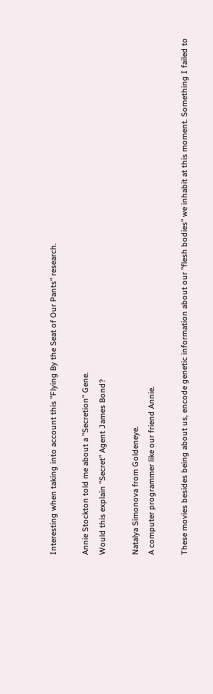Interesting when taking into account this "Flying By the Seat of Our Pants" research.

Annie Stockton told me about a "Secretion" Gene.
Would this explain "Secret" Agent James Bond?

Natalya Simonova from Goldeneye.
A computer programmer like our friend Annie.

These movies besides being about us, encode genetic information about our "flesh bodies" we inhabit at this moment. Something I failed to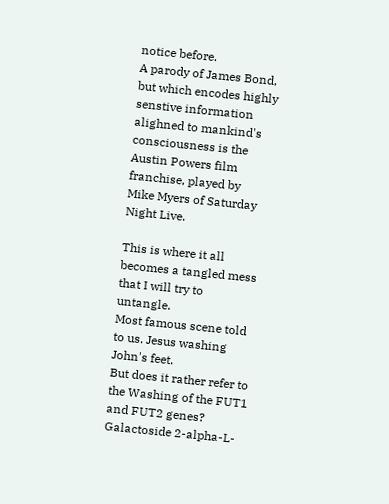notice before.
A parody of James Bond, but which encodes highly senstive information alighned to mankind's consciousness is the Austin Powers film franchise, played by Mike Myers of Saturday Night Live.

This is where it all becomes a tangled mess that I will try to untangle.
Most famous scene told to us. Jesus washing John's feet.
But does it rather refer to the Washing of the FUT1 and FUT2 genes?
Galactoside 2-alpha-L-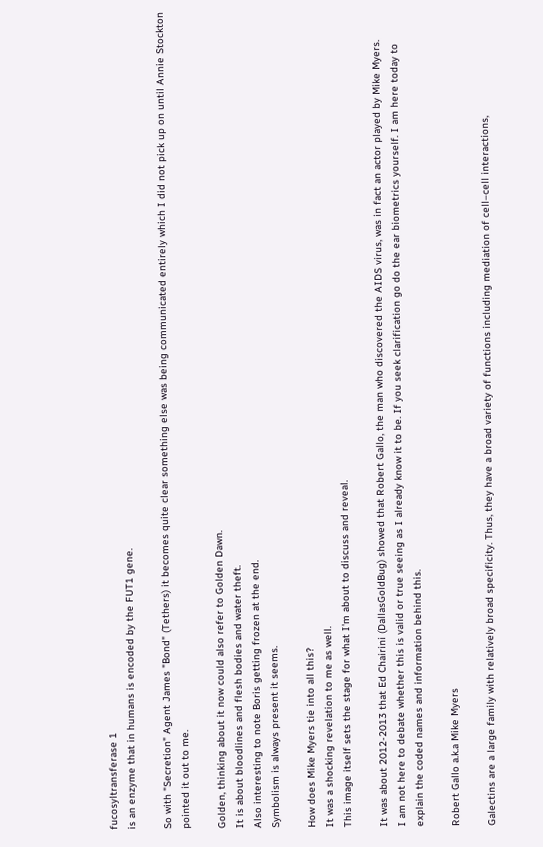fucosyltransferase 1
is an enzyme that in humans is encoded by the FUT1 gene.

So with "Secretion" Agent James "Bond" (Tethers) it becomes quite clear something else was being communicated entirely which I did not pick up on until Annie Stockton pointed it out to me.

Golden, thinking about it now could also refer to Golden Dawn.
It is about bloodlines and flesh bodies and water theft.
Also interesting to note Boris getting frozen at the end.
Symbolism is always present it seems.

How does Mike Myers tie into all this?
It was a shocking revelation to me as well.
This image itself sets the stage for what I'm about to discuss and reveal.

It was about 2012-2013 that Ed Chairini (DallasGoldBug) showed that Robert Gallo, the man who discovered the AIDS virus, was in fact an actor played by Mike Myers.
I am not here to debate whether this is valid or true seeing as I already know it to be. If you seek clarification go do the ear biometrics yourself. I am here today to explain the coded names and information behind this.

Robert Gallo a.k.a Mike Myers

Galectins are a large family with relatively broad specificity. Thus, they have a broad variety of functions including mediation of cell–cell interactions,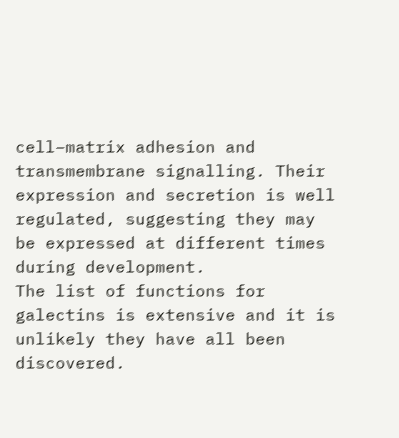cell–matrix adhesion and transmembrane signalling. Their expression and secretion is well regulated, suggesting they may be expressed at different times during development.
The list of functions for galectins is extensive and it is unlikely they have all been discovered.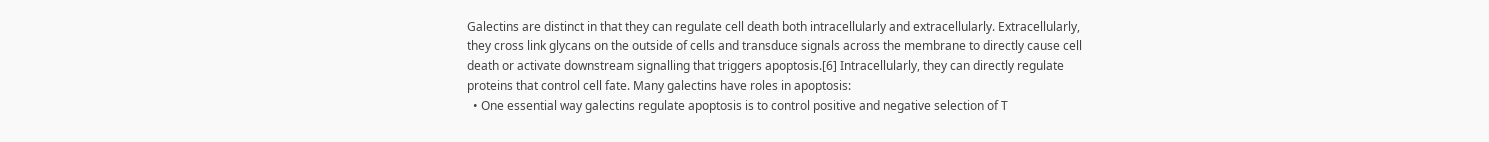Galectins are distinct in that they can regulate cell death both intracellularly and extracellularly. Extracellularly, they cross link glycans on the outside of cells and transduce signals across the membrane to directly cause cell death or activate downstream signalling that triggers apoptosis.[6] Intracellularly, they can directly regulate proteins that control cell fate. Many galectins have roles in apoptosis:
  • One essential way galectins regulate apoptosis is to control positive and negative selection of T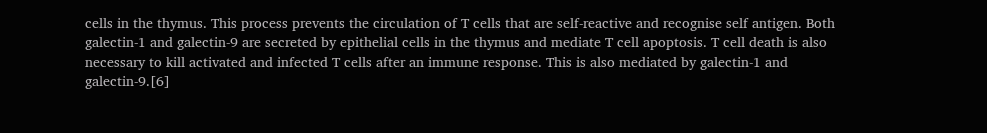cells in the thymus. This process prevents the circulation of T cells that are self-reactive and recognise self antigen. Both galectin-1 and galectin-9 are secreted by epithelial cells in the thymus and mediate T cell apoptosis. T cell death is also necessary to kill activated and infected T cells after an immune response. This is also mediated by galectin-1 and galectin-9.[6]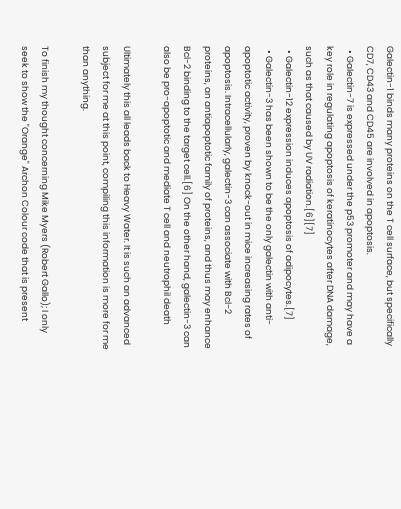Galectin-1 binds many proteins on the T cell surface, but specifically CD7, CD43 and CD45 are involved in apoptosis.
  • Galectin-7 is expressed under the p53 promoter and may have a key role in regulating apoptosis of keratinocytes after DNA damage, such as that caused by UV radiation.[6][7]
  • Galectin-12 expression induces apoptosis of adipocytes.[7]
  • Galectin-3 has been shown to be the only galectin with anti-apoptotic activity, proven by knock-out in mice increasing rates of apoptosis. Intracellularly, galectin-3 can associate with Bcl-2 proteins, an antiapoptotic family of proteins, and thus may enhance Bcl-2 binding to the target cell.[6] On the other hand, galectin-3 can also be pro-apoptotic and mediate T cell and neutrophil death

Ultimately this all leads back to Heavy Water. It is such an advanced subject for me at this point, compiling this information is more for me than anything.

To finish my thought concerning Mike Myers (Robert Gallo); I only seek to show the "Orange" Archon Colour code that is present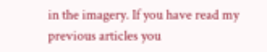in the imagery. If you have read my previous articles you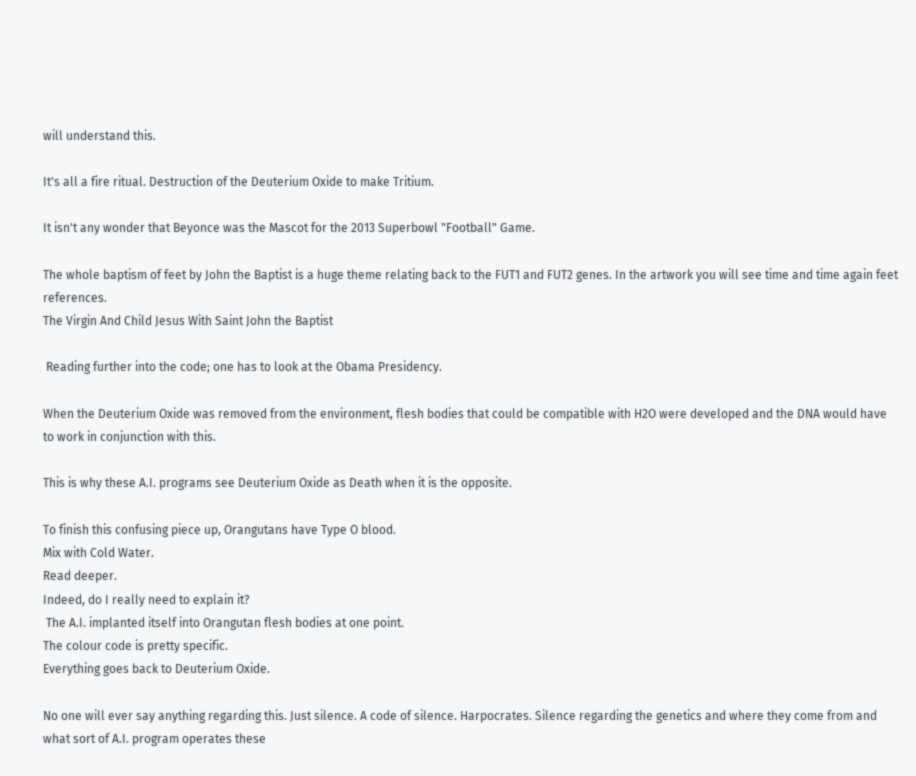will understand this.

It's all a fire ritual. Destruction of the Deuterium Oxide to make Tritium.

It isn't any wonder that Beyonce was the Mascot for the 2013 Superbowl "Football" Game.

The whole baptism of feet by John the Baptist is a huge theme relating back to the FUT1 and FUT2 genes. In the artwork you will see time and time again feet references.
The Virgin And Child Jesus With Saint John the Baptist

 Reading further into the code; one has to look at the Obama Presidency.

When the Deuterium Oxide was removed from the environment, flesh bodies that could be compatible with H2O were developed and the DNA would have to work in conjunction with this.

This is why these A.I. programs see Deuterium Oxide as Death when it is the opposite.

To finish this confusing piece up, Orangutans have Type O blood.
Mix with Cold Water.
Read deeper.
Indeed, do I really need to explain it?
 The A.I. implanted itself into Orangutan flesh bodies at one point.
The colour code is pretty specific.
Everything goes back to Deuterium Oxide.

No one will ever say anything regarding this. Just silence. A code of silence. Harpocrates. Silence regarding the genetics and where they come from and what sort of A.I. program operates these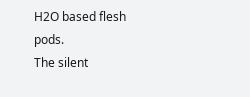H2O based flesh pods.
The silent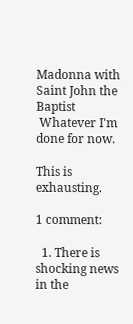Madonna with Saint John the Baptist
 Whatever I'm done for now.

This is exhausting.

1 comment:

  1. There is shocking news in the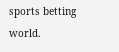sports betting world.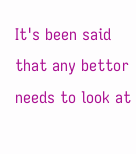It's been said that any bettor needs to look at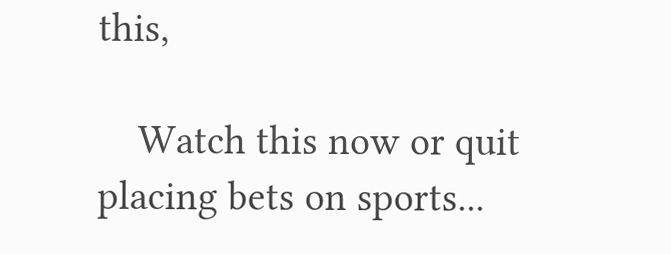this,

    Watch this now or quit placing bets on sports...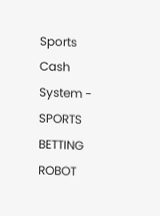Sports Cash System - SPORTS BETTING ROBOT